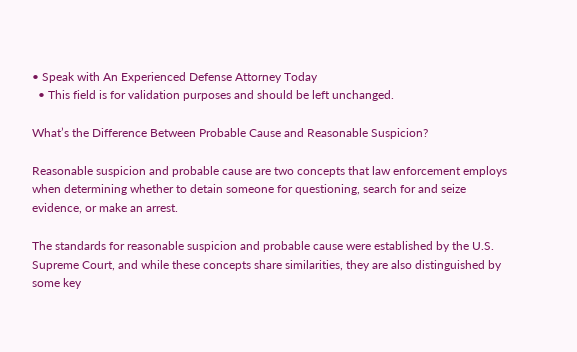• Speak with An Experienced Defense Attorney Today
  • This field is for validation purposes and should be left unchanged.

What’s the Difference Between Probable Cause and Reasonable Suspicion?

Reasonable suspicion and probable cause are two concepts that law enforcement employs when determining whether to detain someone for questioning, search for and seize evidence, or make an arrest.

The standards for reasonable suspicion and probable cause were established by the U.S. Supreme Court, and while these concepts share similarities, they are also distinguished by some key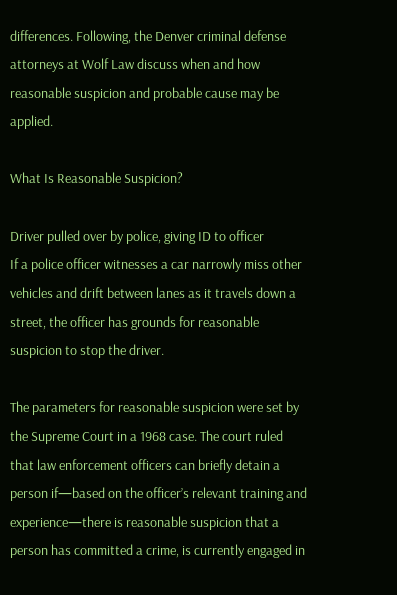differences. Following, the Denver criminal defense attorneys at Wolf Law discuss when and how reasonable suspicion and probable cause may be applied.

What Is Reasonable Suspicion?

Driver pulled over by police, giving ID to officer
If a police officer witnesses a car narrowly miss other vehicles and drift between lanes as it travels down a street, the officer has grounds for reasonable suspicion to stop the driver.

The parameters for reasonable suspicion were set by the Supreme Court in a 1968 case. The court ruled that law enforcement officers can briefly detain a person if—based on the officer’s relevant training and experience—there is reasonable suspicion that a person has committed a crime, is currently engaged in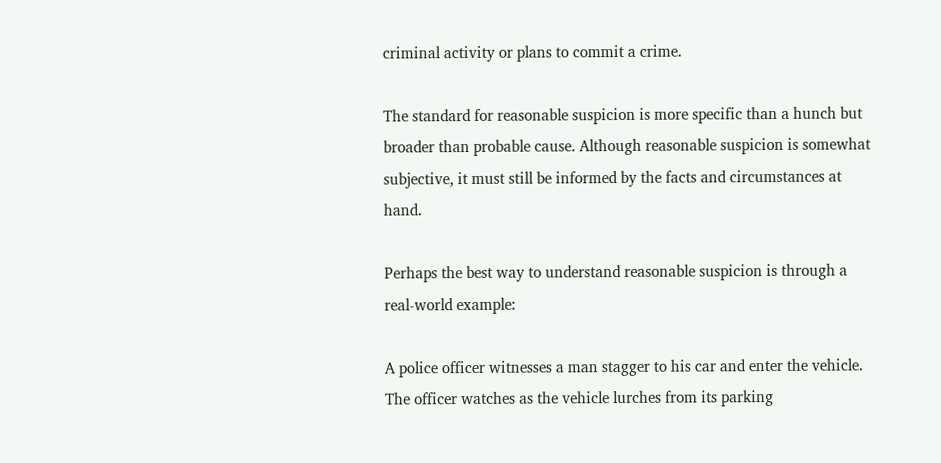criminal activity or plans to commit a crime.

The standard for reasonable suspicion is more specific than a hunch but broader than probable cause. Although reasonable suspicion is somewhat subjective, it must still be informed by the facts and circumstances at hand.

Perhaps the best way to understand reasonable suspicion is through a real-world example:

A police officer witnesses a man stagger to his car and enter the vehicle. The officer watches as the vehicle lurches from its parking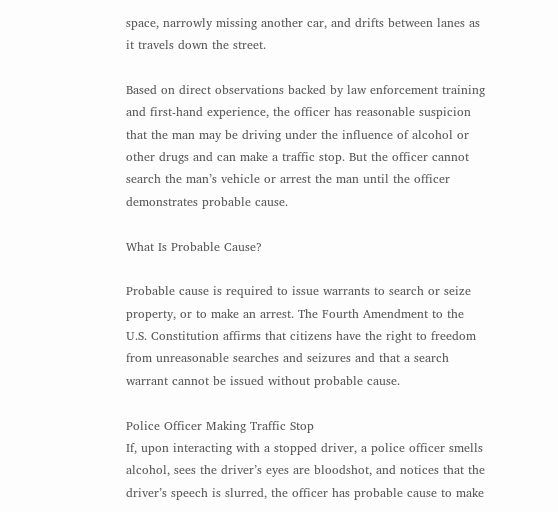space, narrowly missing another car, and drifts between lanes as it travels down the street.

Based on direct observations backed by law enforcement training and first-hand experience, the officer has reasonable suspicion that the man may be driving under the influence of alcohol or other drugs and can make a traffic stop. But the officer cannot search the man’s vehicle or arrest the man until the officer demonstrates probable cause.

What Is Probable Cause?

Probable cause is required to issue warrants to search or seize property, or to make an arrest. The Fourth Amendment to the U.S. Constitution affirms that citizens have the right to freedom from unreasonable searches and seizures and that a search warrant cannot be issued without probable cause.

Police Officer Making Traffic Stop
If, upon interacting with a stopped driver, a police officer smells alcohol, sees the driver’s eyes are bloodshot, and notices that the driver’s speech is slurred, the officer has probable cause to make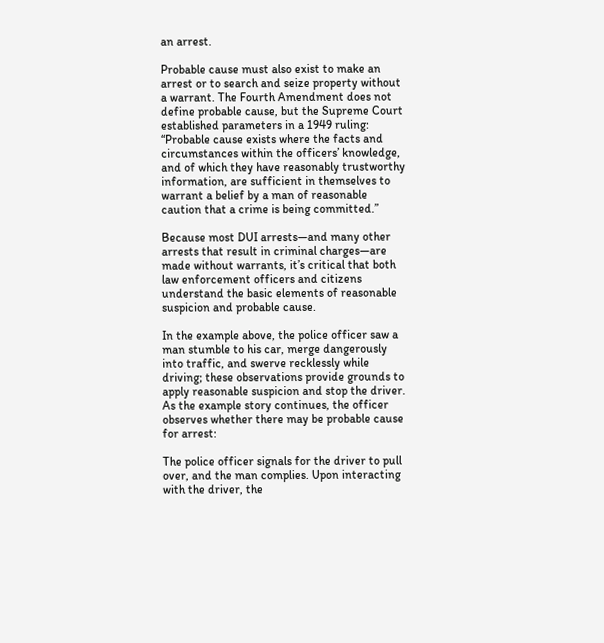an arrest.

Probable cause must also exist to make an arrest or to search and seize property without a warrant. The Fourth Amendment does not define probable cause, but the Supreme Court established parameters in a 1949 ruling: “Probable cause exists where the facts and circumstances within the officers’ knowledge, and of which they have reasonably trustworthy information, are sufficient in themselves to warrant a belief by a man of reasonable caution that a crime is being committed.”

Because most DUI arrests—and many other arrests that result in criminal charges—are made without warrants, it’s critical that both law enforcement officers and citizens understand the basic elements of reasonable suspicion and probable cause.

In the example above, the police officer saw a man stumble to his car, merge dangerously into traffic, and swerve recklessly while driving; these observations provide grounds to apply reasonable suspicion and stop the driver. As the example story continues, the officer observes whether there may be probable cause for arrest:

The police officer signals for the driver to pull over, and the man complies. Upon interacting with the driver, the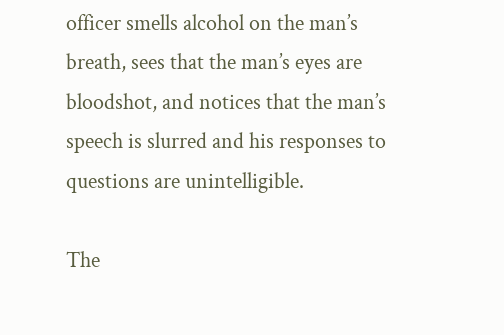officer smells alcohol on the man’s breath, sees that the man’s eyes are bloodshot, and notices that the man’s speech is slurred and his responses to questions are unintelligible.

The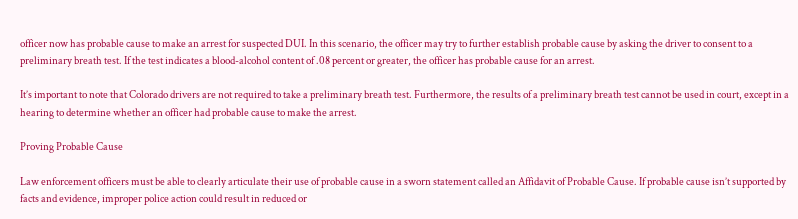officer now has probable cause to make an arrest for suspected DUI. In this scenario, the officer may try to further establish probable cause by asking the driver to consent to a preliminary breath test. If the test indicates a blood-alcohol content of .08 percent or greater, the officer has probable cause for an arrest.

It’s important to note that Colorado drivers are not required to take a preliminary breath test. Furthermore, the results of a preliminary breath test cannot be used in court, except in a hearing to determine whether an officer had probable cause to make the arrest.

Proving Probable Cause

Law enforcement officers must be able to clearly articulate their use of probable cause in a sworn statement called an Affidavit of Probable Cause. If probable cause isn’t supported by facts and evidence, improper police action could result in reduced or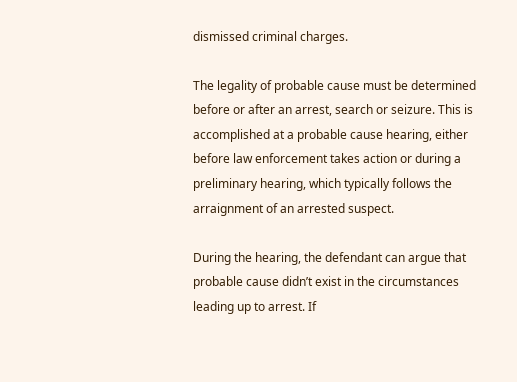dismissed criminal charges.

The legality of probable cause must be determined before or after an arrest, search or seizure. This is accomplished at a probable cause hearing, either before law enforcement takes action or during a preliminary hearing, which typically follows the arraignment of an arrested suspect.

During the hearing, the defendant can argue that probable cause didn’t exist in the circumstances leading up to arrest. If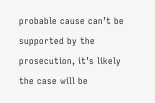probable cause can’t be supported by the prosecution, it’s likely the case will be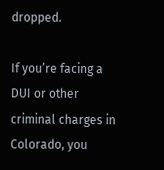dropped.

If you’re facing a DUI or other criminal charges in Colorado, you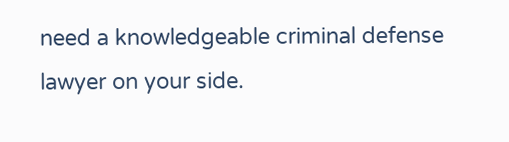need a knowledgeable criminal defense lawyer on your side.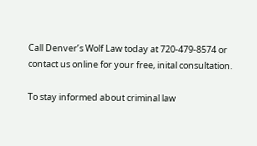Call Denver’s Wolf Law today at 720-479-8574 or contact us online for your free, inital consultation.

To stay informed about criminal law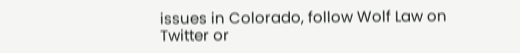issues in Colorado, follow Wolf Law on Twitter or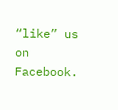“like” us on Facebook.